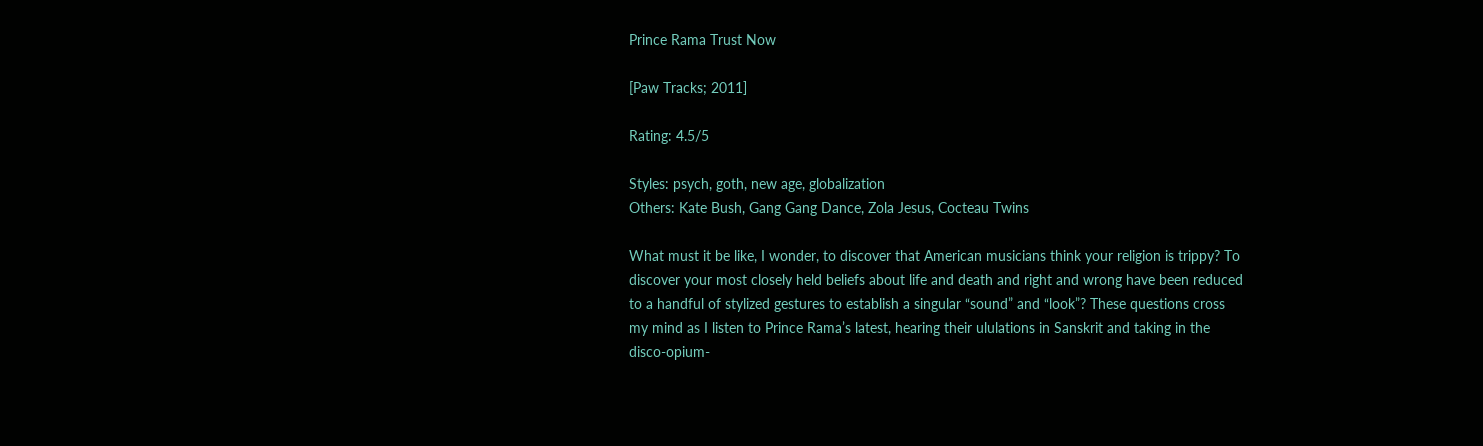Prince Rama Trust Now

[Paw Tracks; 2011]

Rating: 4.5/5

Styles: psych, goth, new age, globalization
Others: Kate Bush, Gang Gang Dance, Zola Jesus, Cocteau Twins

What must it be like, I wonder, to discover that American musicians think your religion is trippy? To discover your most closely held beliefs about life and death and right and wrong have been reduced to a handful of stylized gestures to establish a singular “sound” and “look”? These questions cross my mind as I listen to Prince Rama’s latest, hearing their ululations in Sanskrit and taking in the disco-opium-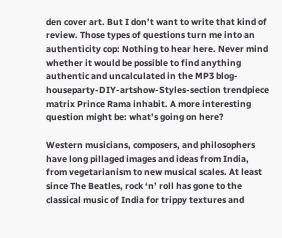den cover art. But I don’t want to write that kind of review. Those types of questions turn me into an authenticity cop: Nothing to hear here. Never mind whether it would be possible to find anything authentic and uncalculated in the MP3 blog-houseparty-DIY-artshow-Styles-section trendpiece matrix Prince Rama inhabit. A more interesting question might be: what’s going on here?

Western musicians, composers, and philosophers have long pillaged images and ideas from India, from vegetarianism to new musical scales. At least since The Beatles, rock ‘n’ roll has gone to the classical music of India for trippy textures and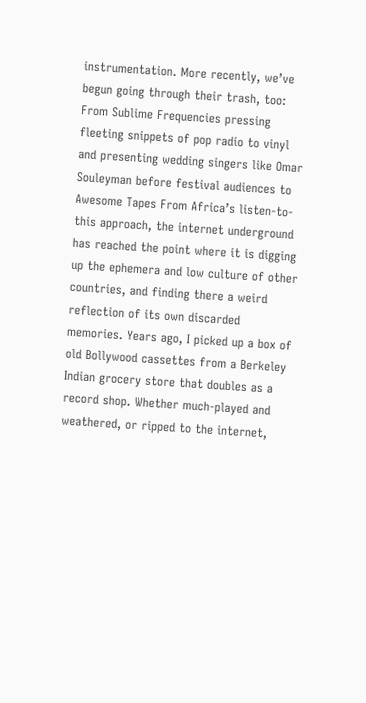instrumentation. More recently, we’ve begun going through their trash, too: From Sublime Frequencies pressing fleeting snippets of pop radio to vinyl and presenting wedding singers like Omar Souleyman before festival audiences to Awesome Tapes From Africa’s listen-to-this approach, the internet underground has reached the point where it is digging up the ephemera and low culture of other countries, and finding there a weird reflection of its own discarded memories. Years ago, I picked up a box of old Bollywood cassettes from a Berkeley Indian grocery store that doubles as a record shop. Whether much-played and weathered, or ripped to the internet,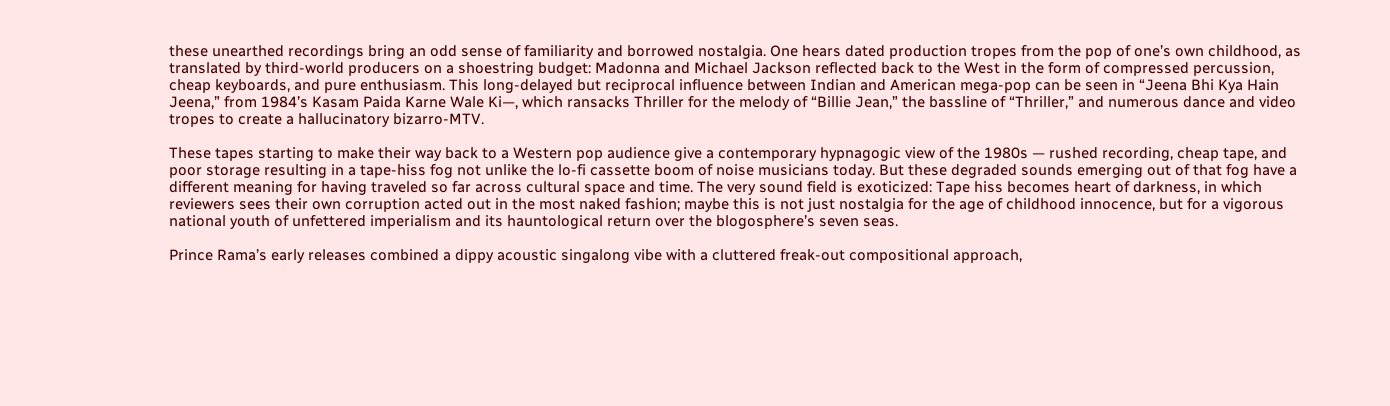these unearthed recordings bring an odd sense of familiarity and borrowed nostalgia. One hears dated production tropes from the pop of one’s own childhood, as translated by third-world producers on a shoestring budget: Madonna and Michael Jackson reflected back to the West in the form of compressed percussion, cheap keyboards, and pure enthusiasm. This long-delayed but reciprocal influence between Indian and American mega-pop can be seen in “Jeena Bhi Kya Hain Jeena,” from 1984’s Kasam Paida Karne Wale Ki—, which ransacks Thriller for the melody of “Billie Jean,” the bassline of “Thriller,” and numerous dance and video tropes to create a hallucinatory bizarro-MTV.

These tapes starting to make their way back to a Western pop audience give a contemporary hypnagogic view of the 1980s — rushed recording, cheap tape, and poor storage resulting in a tape-hiss fog not unlike the lo-fi cassette boom of noise musicians today. But these degraded sounds emerging out of that fog have a different meaning for having traveled so far across cultural space and time. The very sound field is exoticized: Tape hiss becomes heart of darkness, in which reviewers sees their own corruption acted out in the most naked fashion; maybe this is not just nostalgia for the age of childhood innocence, but for a vigorous national youth of unfettered imperialism and its hauntological return over the blogosphere’s seven seas.

Prince Rama’s early releases combined a dippy acoustic singalong vibe with a cluttered freak-out compositional approach,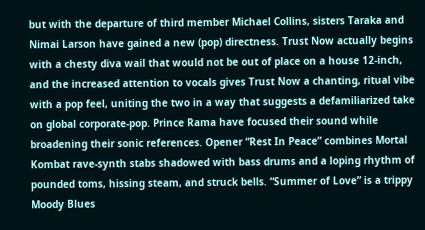but with the departure of third member Michael Collins, sisters Taraka and Nimai Larson have gained a new (pop) directness. Trust Now actually begins with a chesty diva wail that would not be out of place on a house 12-inch, and the increased attention to vocals gives Trust Now a chanting, ritual vibe with a pop feel, uniting the two in a way that suggests a defamiliarized take on global corporate-pop. Prince Rama have focused their sound while broadening their sonic references. Opener “Rest In Peace” combines Mortal Kombat rave-synth stabs shadowed with bass drums and a loping rhythm of pounded toms, hissing steam, and struck bells. “Summer of Love” is a trippy Moody Blues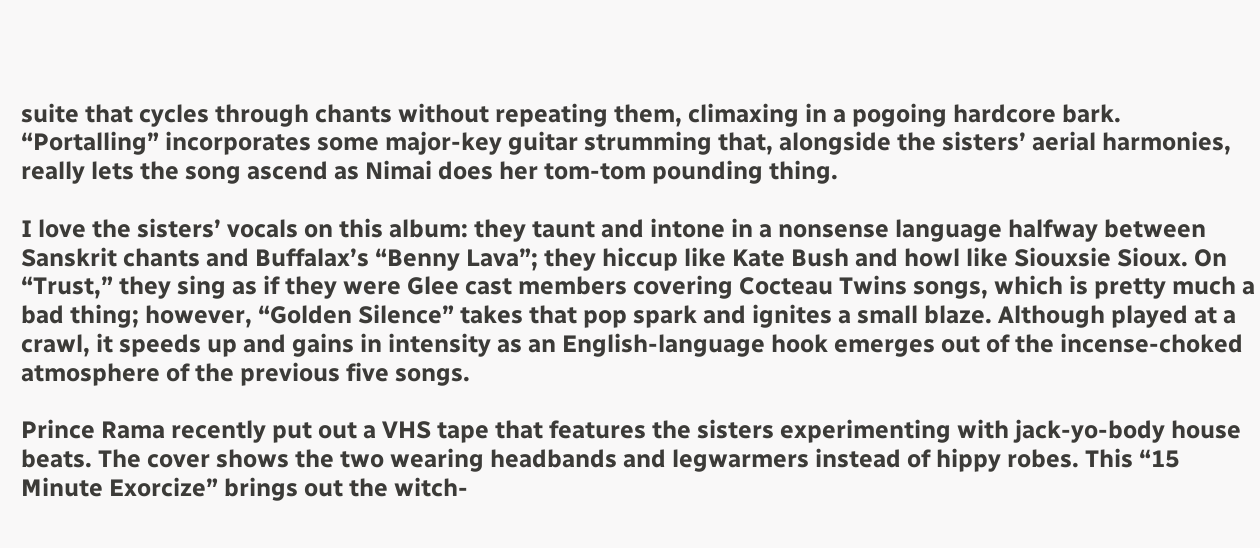suite that cycles through chants without repeating them, climaxing in a pogoing hardcore bark. “Portalling” incorporates some major-key guitar strumming that, alongside the sisters’ aerial harmonies, really lets the song ascend as Nimai does her tom-tom pounding thing.

I love the sisters’ vocals on this album: they taunt and intone in a nonsense language halfway between Sanskrit chants and Buffalax’s “Benny Lava”; they hiccup like Kate Bush and howl like Siouxsie Sioux. On “Trust,” they sing as if they were Glee cast members covering Cocteau Twins songs, which is pretty much a bad thing; however, “Golden Silence” takes that pop spark and ignites a small blaze. Although played at a crawl, it speeds up and gains in intensity as an English-language hook emerges out of the incense-choked atmosphere of the previous five songs.

Prince Rama recently put out a VHS tape that features the sisters experimenting with jack-yo-body house beats. The cover shows the two wearing headbands and legwarmers instead of hippy robes. This “15 Minute Exorcize” brings out the witch-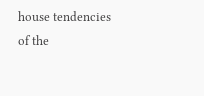house tendencies of the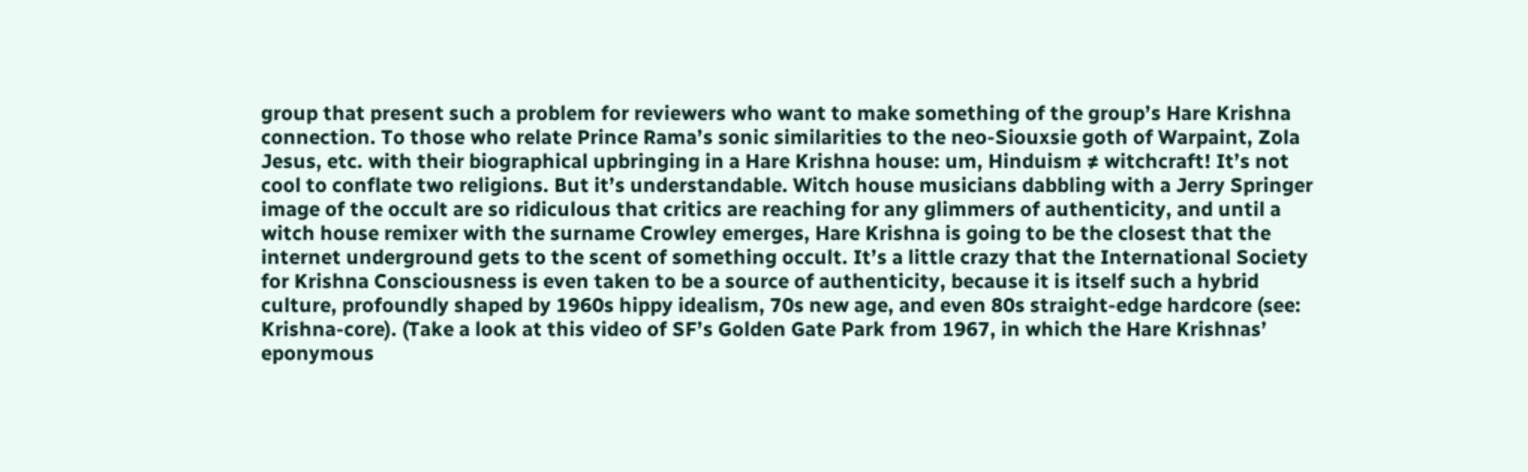group that present such a problem for reviewers who want to make something of the group’s Hare Krishna connection. To those who relate Prince Rama’s sonic similarities to the neo-Siouxsie goth of Warpaint, Zola Jesus, etc. with their biographical upbringing in a Hare Krishna house: um, Hinduism ≠ witchcraft! It’s not cool to conflate two religions. But it’s understandable. Witch house musicians dabbling with a Jerry Springer image of the occult are so ridiculous that critics are reaching for any glimmers of authenticity, and until a witch house remixer with the surname Crowley emerges, Hare Krishna is going to be the closest that the internet underground gets to the scent of something occult. It’s a little crazy that the International Society for Krishna Consciousness is even taken to be a source of authenticity, because it is itself such a hybrid culture, profoundly shaped by 1960s hippy idealism, 70s new age, and even 80s straight-edge hardcore (see: Krishna-core). (Take a look at this video of SF’s Golden Gate Park from 1967, in which the Hare Krishnas’ eponymous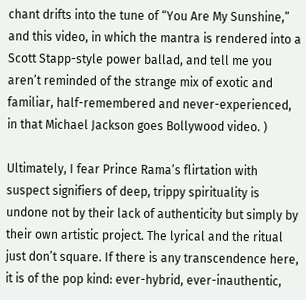chant drifts into the tune of “You Are My Sunshine,” and this video, in which the mantra is rendered into a Scott Stapp-style power ballad, and tell me you aren’t reminded of the strange mix of exotic and familiar, half-remembered and never-experienced, in that Michael Jackson goes Bollywood video. )

Ultimately, I fear Prince Rama’s flirtation with suspect signifiers of deep, trippy spirituality is undone not by their lack of authenticity but simply by their own artistic project. The lyrical and the ritual just don’t square. If there is any transcendence here, it is of the pop kind: ever-hybrid, ever-inauthentic,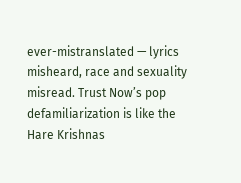ever-mistranslated — lyrics misheard, race and sexuality misread. Trust Now’s pop defamiliarization is like the Hare Krishnas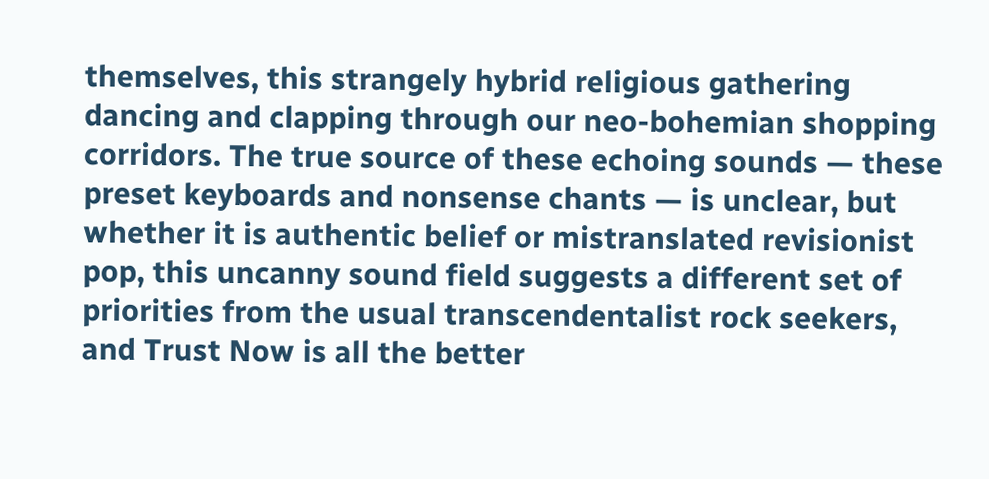themselves, this strangely hybrid religious gathering dancing and clapping through our neo-bohemian shopping corridors. The true source of these echoing sounds — these preset keyboards and nonsense chants — is unclear, but whether it is authentic belief or mistranslated revisionist pop, this uncanny sound field suggests a different set of priorities from the usual transcendentalist rock seekers, and Trust Now is all the better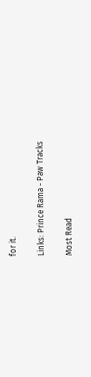for it.

Links: Prince Rama - Paw Tracks

Most Read